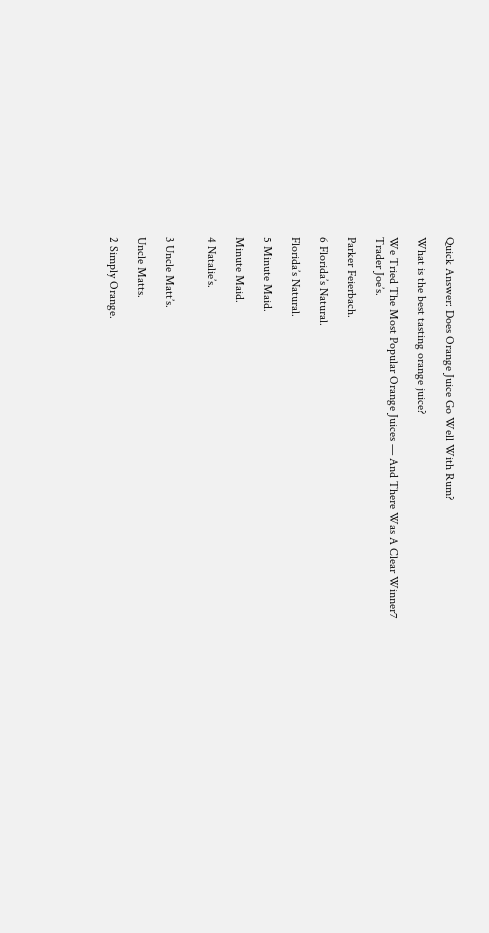Quick Answer: Does Orange Juice Go Well With Rum?

What is the best tasting orange juice?

We Tried The Most Popular Orange Juices — And There Was A Clear Winner7 Trader Joe’s.

Parker Feierbach.

6 Florida’s Natural.

Florida’s Natural.

5 Minute Maid.

Minute Maid.

4 Natalie’s.


3 Uncle Matt’s.

Uncle Matts.

2 Simply Orange.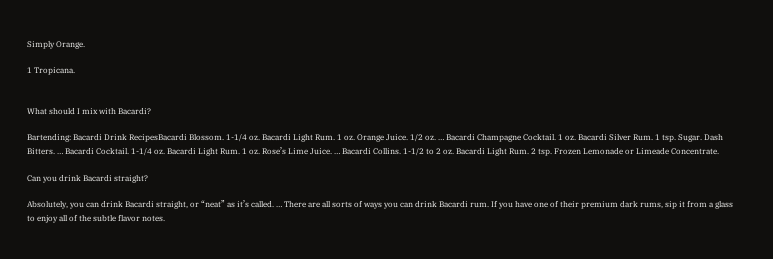Simply Orange.

1 Tropicana.


What should I mix with Bacardi?

Bartending: Bacardi Drink RecipesBacardi Blossom. 1-1/4 oz. Bacardi Light Rum. 1 oz. Orange Juice. 1/2 oz. … Bacardi Champagne Cocktail. 1 oz. Bacardi Silver Rum. 1 tsp. Sugar. Dash Bitters. … Bacardi Cocktail. 1-1/4 oz. Bacardi Light Rum. 1 oz. Rose’s Lime Juice. … Bacardi Collins. 1-1/2 to 2 oz. Bacardi Light Rum. 2 tsp. Frozen Lemonade or Limeade Concentrate.

Can you drink Bacardi straight?

Absolutely, you can drink Bacardi straight, or “neat” as it’s called. … There are all sorts of ways you can drink Bacardi rum. If you have one of their premium dark rums, sip it from a glass to enjoy all of the subtle flavor notes.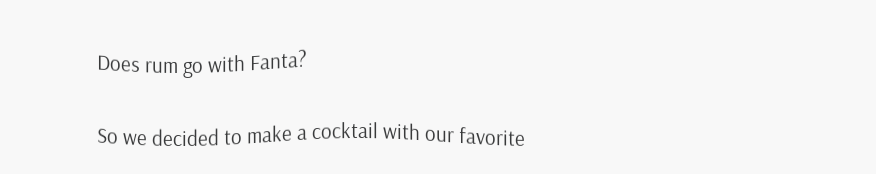Does rum go with Fanta?

So we decided to make a cocktail with our favorite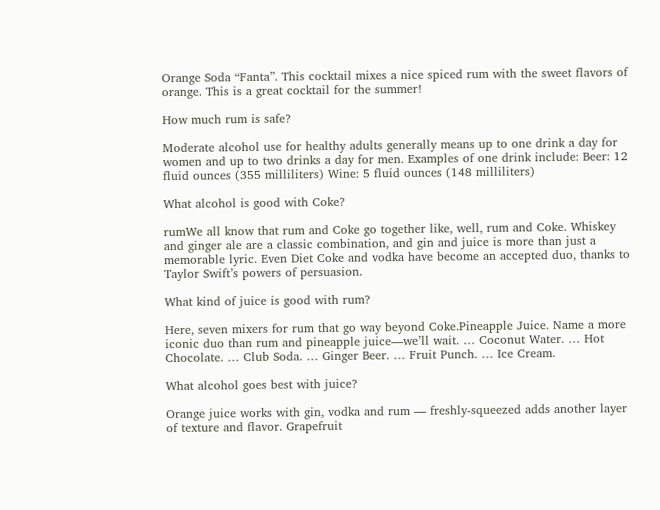Orange Soda “Fanta”. This cocktail mixes a nice spiced rum with the sweet flavors of orange. This is a great cocktail for the summer!

How much rum is safe?

Moderate alcohol use for healthy adults generally means up to one drink a day for women and up to two drinks a day for men. Examples of one drink include: Beer: 12 fluid ounces (355 milliliters) Wine: 5 fluid ounces (148 milliliters)

What alcohol is good with Coke?

rumWe all know that rum and Coke go together like, well, rum and Coke. Whiskey and ginger ale are a classic combination, and gin and juice is more than just a memorable lyric. Even Diet Coke and vodka have become an accepted duo, thanks to Taylor Swift’s powers of persuasion.

What kind of juice is good with rum?

Here, seven mixers for rum that go way beyond Coke.Pineapple Juice. Name a more iconic duo than rum and pineapple juice—we’ll wait. … Coconut Water. … Hot Chocolate. … Club Soda. … Ginger Beer. … Fruit Punch. … Ice Cream.

What alcohol goes best with juice?

Orange juice works with gin, vodka and rum — freshly-squeezed adds another layer of texture and flavor. Grapefruit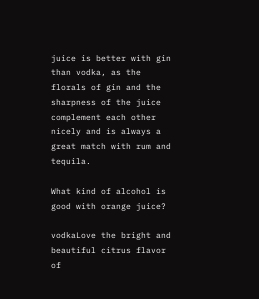juice is better with gin than vodka, as the florals of gin and the sharpness of the juice complement each other nicely and is always a great match with rum and tequila.

What kind of alcohol is good with orange juice?

vodkaLove the bright and beautiful citrus flavor of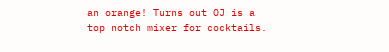an orange! Turns out OJ is a top notch mixer for cocktails.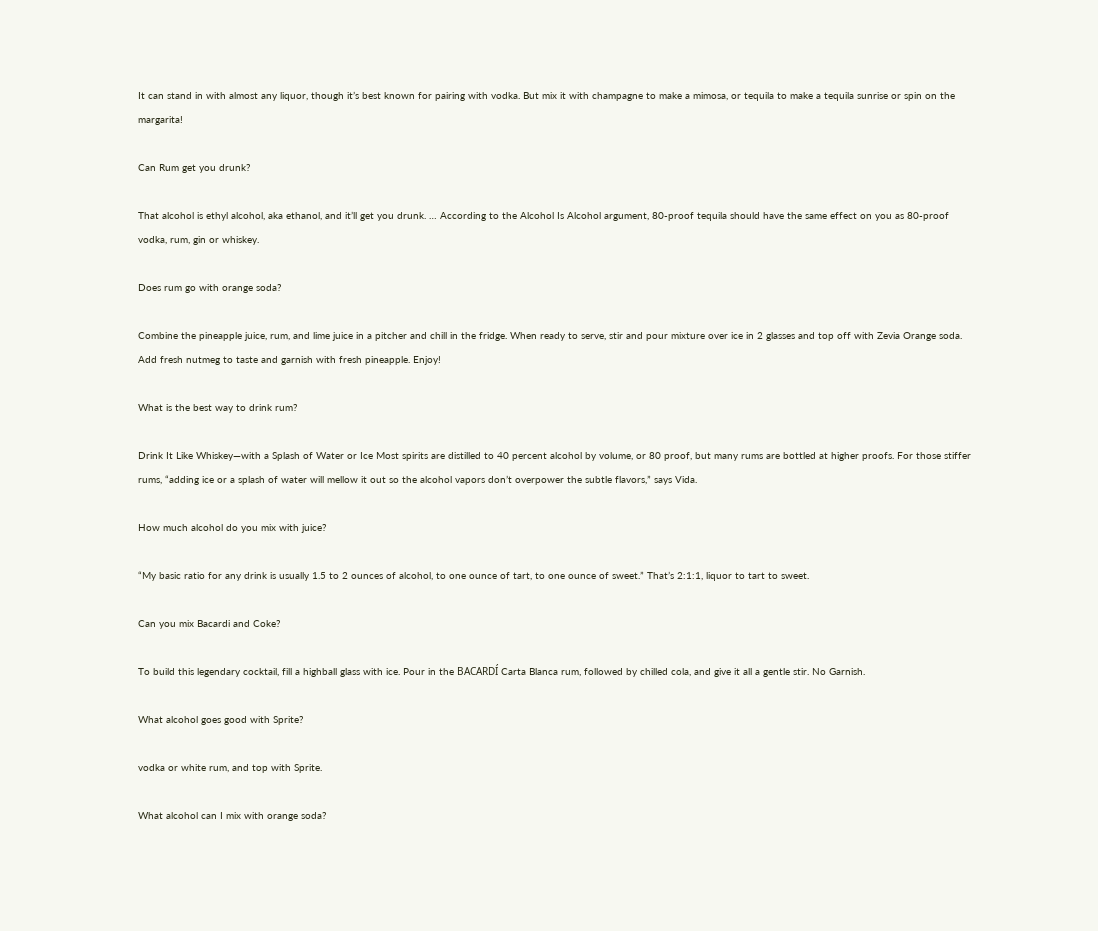It can stand in with almost any liquor, though it’s best known for pairing with vodka. But mix it with champagne to make a mimosa, or tequila to make a tequila sunrise or spin on the margarita!

Can Rum get you drunk?

That alcohol is ethyl alcohol, aka ethanol, and it’ll get you drunk. … According to the Alcohol Is Alcohol argument, 80-proof tequila should have the same effect on you as 80-proof vodka, rum, gin or whiskey.

Does rum go with orange soda?

Combine the pineapple juice, rum, and lime juice in a pitcher and chill in the fridge. When ready to serve, stir and pour mixture over ice in 2 glasses and top off with Zevia Orange soda. Add fresh nutmeg to taste and garnish with fresh pineapple. Enjoy!

What is the best way to drink rum?

Drink It Like Whiskey—with a Splash of Water or Ice Most spirits are distilled to 40 percent alcohol by volume, or 80 proof, but many rums are bottled at higher proofs. For those stiffer rums, “adding ice or a splash of water will mellow it out so the alcohol vapors don’t overpower the subtle flavors,” says Vida.

How much alcohol do you mix with juice?

“My basic ratio for any drink is usually 1.5 to 2 ounces of alcohol, to one ounce of tart, to one ounce of sweet.” That’s 2:1:1, liquor to tart to sweet.

Can you mix Bacardi and Coke?

To build this legendary cocktail, fill a highball glass with ice. Pour in the BACARDÍ Carta Blanca rum, followed by chilled cola, and give it all a gentle stir. No Garnish.

What alcohol goes good with Sprite?

vodka or white rum, and top with Sprite.

What alcohol can I mix with orange soda?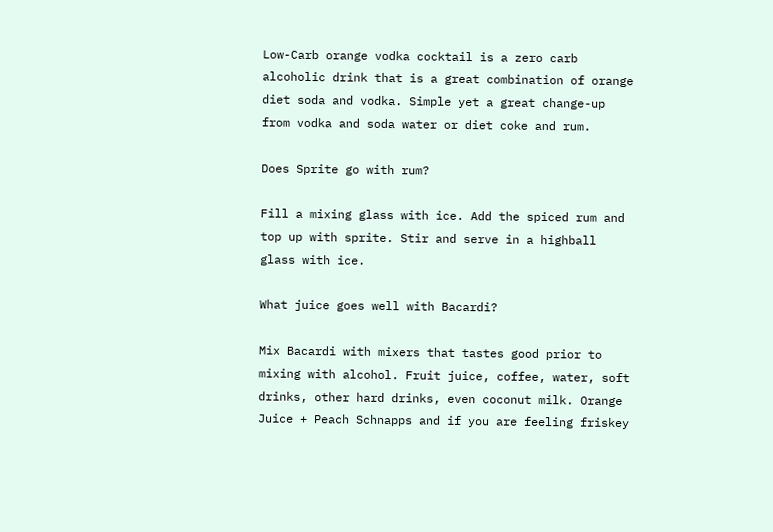Low-Carb orange vodka cocktail is a zero carb alcoholic drink that is a great combination of orange diet soda and vodka. Simple yet a great change-up from vodka and soda water or diet coke and rum.

Does Sprite go with rum?

Fill a mixing glass with ice. Add the spiced rum and top up with sprite. Stir and serve in a highball glass with ice.

What juice goes well with Bacardi?

Mix Bacardi with mixers that tastes good prior to mixing with alcohol. Fruit juice, coffee, water, soft drinks, other hard drinks, even coconut milk. Orange Juice + Peach Schnapps and if you are feeling friskey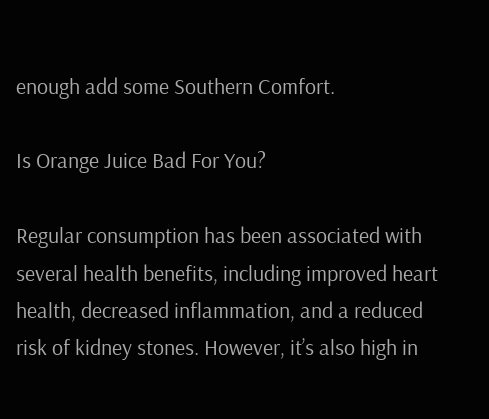enough add some Southern Comfort.

Is Orange Juice Bad For You?

Regular consumption has been associated with several health benefits, including improved heart health, decreased inflammation, and a reduced risk of kidney stones. However, it’s also high in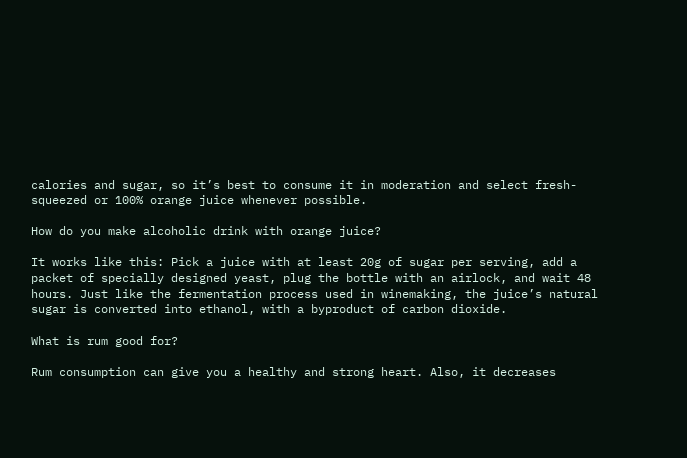calories and sugar, so it’s best to consume it in moderation and select fresh-squeezed or 100% orange juice whenever possible.

How do you make alcoholic drink with orange juice?

It works like this: Pick a juice with at least 20g of sugar per serving, add a packet of specially designed yeast, plug the bottle with an airlock, and wait 48 hours. Just like the fermentation process used in winemaking, the juice’s natural sugar is converted into ethanol, with a byproduct of carbon dioxide.

What is rum good for?

Rum consumption can give you a healthy and strong heart. Also, it decreases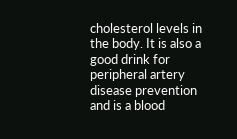cholesterol levels in the body. It is also a good drink for peripheral artery disease prevention and is a blood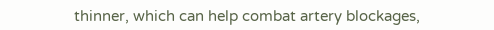thinner, which can help combat artery blockages,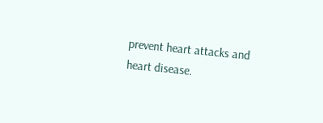prevent heart attacks and heart disease.